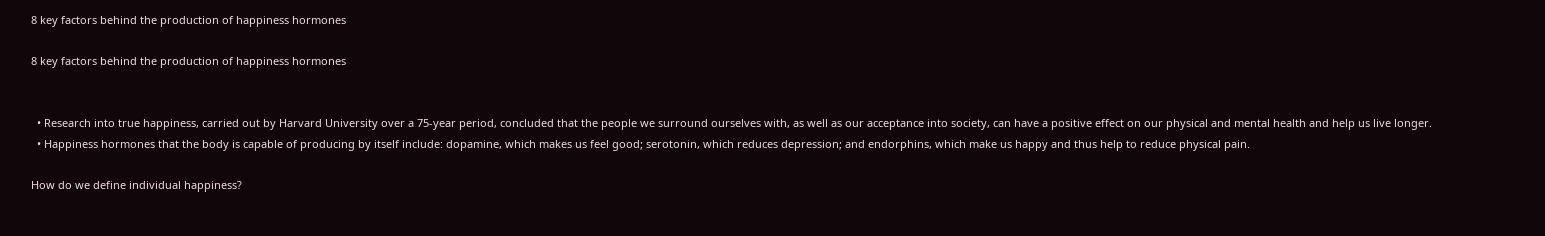8 key factors behind the production of happiness hormones

8 key factors behind the production of happiness hormones


  • Research into true happiness, carried out by Harvard University over a 75-year period, concluded that the people we surround ourselves with, as well as our acceptance into society, can have a positive effect on our physical and mental health and help us live longer.
  • Happiness hormones that the body is capable of producing by itself include: dopamine, which makes us feel good; serotonin, which reduces depression; and endorphins, which make us happy and thus help to reduce physical pain.

How do we define individual happiness?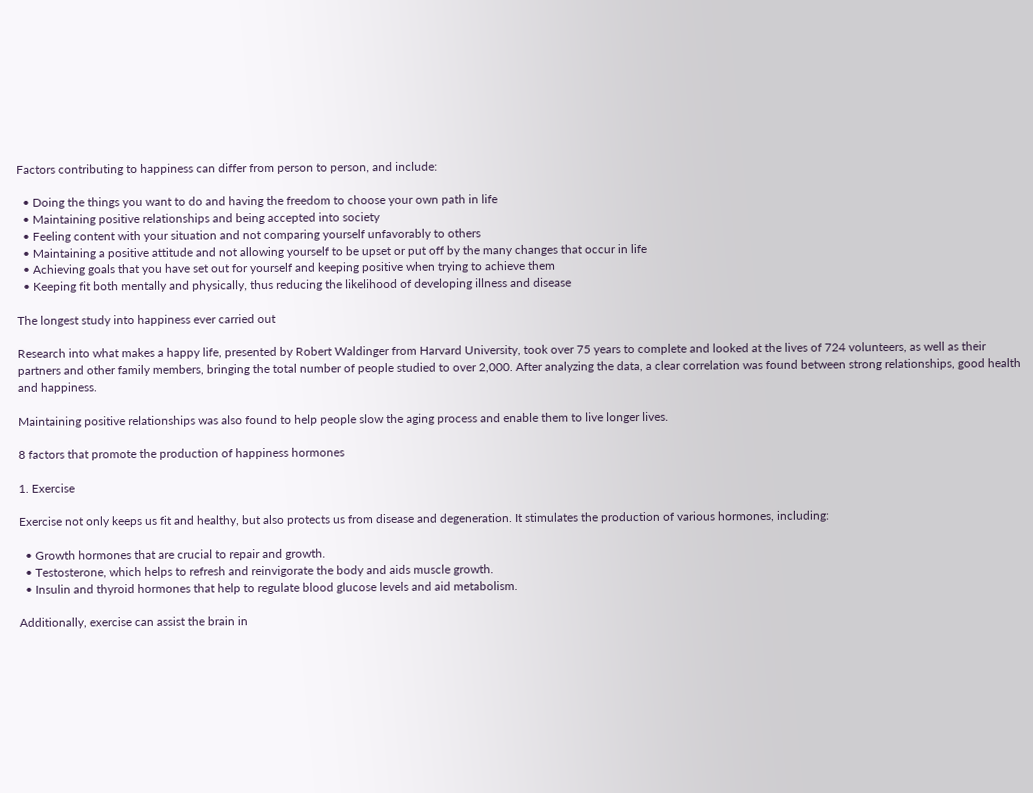Factors contributing to happiness can differ from person to person, and include:

  • Doing the things you want to do and having the freedom to choose your own path in life
  • Maintaining positive relationships and being accepted into society
  • Feeling content with your situation and not comparing yourself unfavorably to others
  • Maintaining a positive attitude and not allowing yourself to be upset or put off by the many changes that occur in life
  • Achieving goals that you have set out for yourself and keeping positive when trying to achieve them
  • Keeping fit both mentally and physically, thus reducing the likelihood of developing illness and disease

The longest study into happiness ever carried out

Research into what makes a happy life, presented by Robert Waldinger from Harvard University, took over 75 years to complete and looked at the lives of 724 volunteers, as well as their partners and other family members, bringing the total number of people studied to over 2,000. After analyzing the data, a clear correlation was found between strong relationships, good health and happiness.

Maintaining positive relationships was also found to help people slow the aging process and enable them to live longer lives.

8 factors that promote the production of happiness hormones

1. Exercise

Exercise not only keeps us fit and healthy, but also protects us from disease and degeneration. It stimulates the production of various hormones, including:

  • Growth hormones that are crucial to repair and growth.
  • Testosterone, which helps to refresh and reinvigorate the body and aids muscle growth.
  • Insulin and thyroid hormones that help to regulate blood glucose levels and aid metabolism.

Additionally, exercise can assist the brain in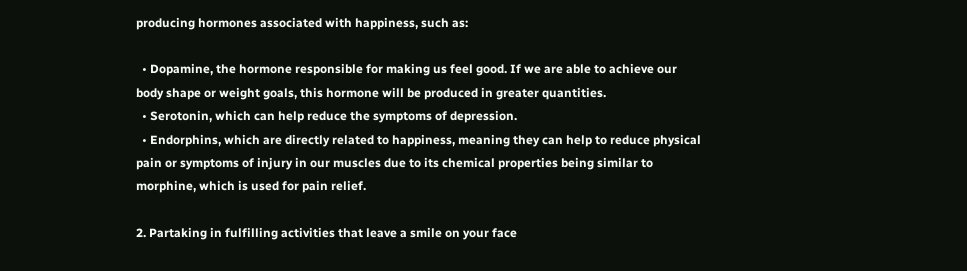producing hormones associated with happiness, such as:

  • Dopamine, the hormone responsible for making us feel good. If we are able to achieve our body shape or weight goals, this hormone will be produced in greater quantities.
  • Serotonin, which can help reduce the symptoms of depression.
  • Endorphins, which are directly related to happiness, meaning they can help to reduce physical pain or symptoms of injury in our muscles due to its chemical properties being similar to morphine, which is used for pain relief.

2. Partaking in fulfilling activities that leave a smile on your face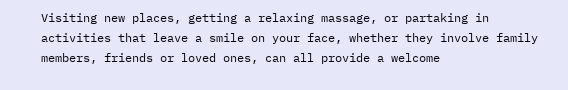Visiting new places, getting a relaxing massage, or partaking in activities that leave a smile on your face, whether they involve family members, friends or loved ones, can all provide a welcome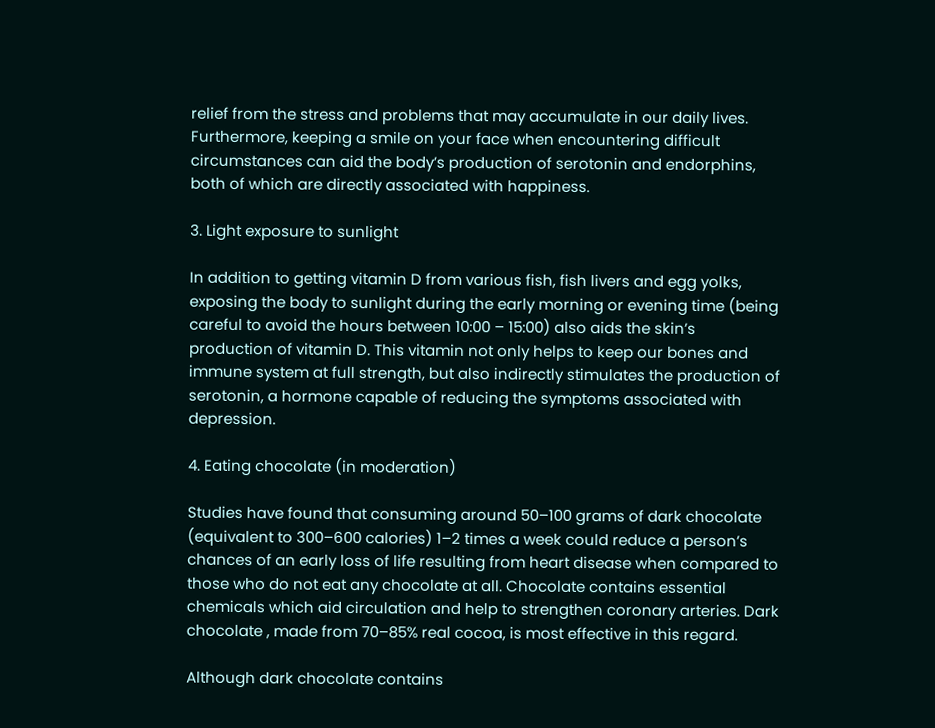relief from the stress and problems that may accumulate in our daily lives. Furthermore, keeping a smile on your face when encountering difficult circumstances can aid the body’s production of serotonin and endorphins, both of which are directly associated with happiness.

3. Light exposure to sunlight

In addition to getting vitamin D from various fish, fish livers and egg yolks, exposing the body to sunlight during the early morning or evening time (being careful to avoid the hours between 10:00 – 15:00) also aids the skin’s production of vitamin D. This vitamin not only helps to keep our bones and immune system at full strength, but also indirectly stimulates the production of serotonin, a hormone capable of reducing the symptoms associated with depression.

4. Eating chocolate (in moderation)

Studies have found that consuming around 50–100 grams of dark chocolate (equivalent to 300–600 calories) 1–2 times a week could reduce a person’s chances of an early loss of life resulting from heart disease when compared to those who do not eat any chocolate at all. Chocolate contains essential chemicals which aid circulation and help to strengthen coronary arteries. Dark chocolate , made from 70–85% real cocoa, is most effective in this regard.

Although dark chocolate contains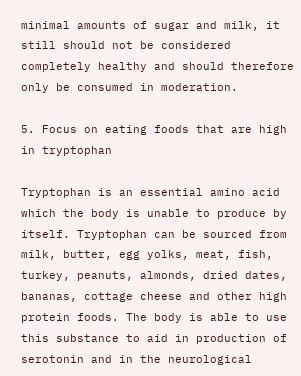minimal amounts of sugar and milk, it still should not be considered completely healthy and should therefore only be consumed in moderation.

5. Focus on eating foods that are high in tryptophan

Tryptophan is an essential amino acid which the body is unable to produce by itself. Tryptophan can be sourced from milk, butter, egg yolks, meat, fish, turkey, peanuts, almonds, dried dates, bananas, cottage cheese and other high protein foods. The body is able to use this substance to aid in production of serotonin and in the neurological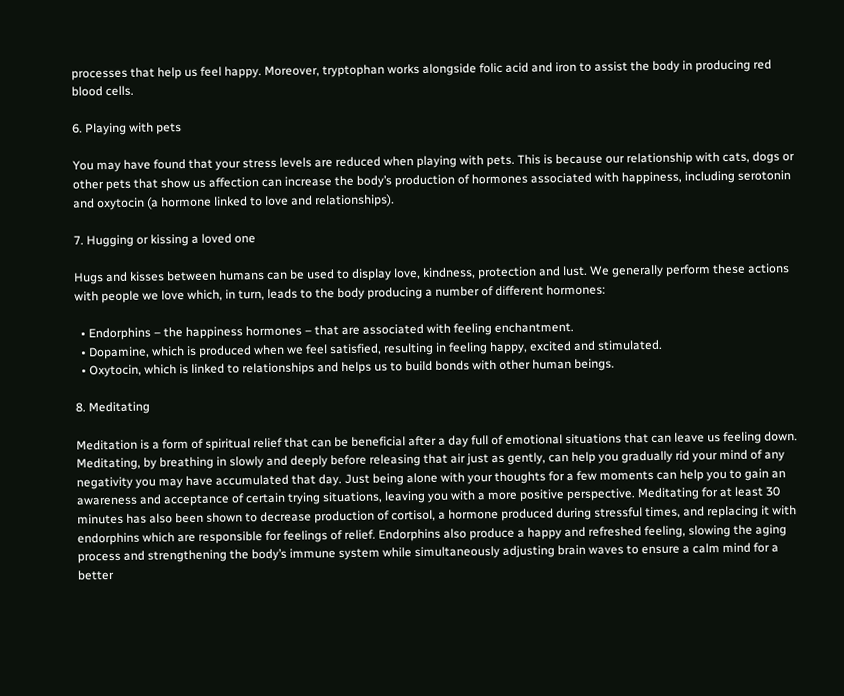processes that help us feel happy. Moreover, tryptophan works alongside folic acid and iron to assist the body in producing red blood cells.

6. Playing with pets

You may have found that your stress levels are reduced when playing with pets. This is because our relationship with cats, dogs or other pets that show us affection can increase the body’s production of hormones associated with happiness, including serotonin and oxytocin (a hormone linked to love and relationships).

7. Hugging or kissing a loved one

Hugs and kisses between humans can be used to display love, kindness, protection and lust. We generally perform these actions with people we love which, in turn, leads to the body producing a number of different hormones:

  • Endorphins – the happiness hormones – that are associated with feeling enchantment.
  • Dopamine, which is produced when we feel satisfied, resulting in feeling happy, excited and stimulated.
  • Oxytocin, which is linked to relationships and helps us to build bonds with other human beings.

8. Meditating

Meditation is a form of spiritual relief that can be beneficial after a day full of emotional situations that can leave us feeling down. Meditating, by breathing in slowly and deeply before releasing that air just as gently, can help you gradually rid your mind of any negativity you may have accumulated that day. Just being alone with your thoughts for a few moments can help you to gain an awareness and acceptance of certain trying situations, leaving you with a more positive perspective. Meditating for at least 30 minutes has also been shown to decrease production of cortisol, a hormone produced during stressful times, and replacing it with endorphins which are responsible for feelings of relief. Endorphins also produce a happy and refreshed feeling, slowing the aging process and strengthening the body’s immune system while simultaneously adjusting brain waves to ensure a calm mind for a better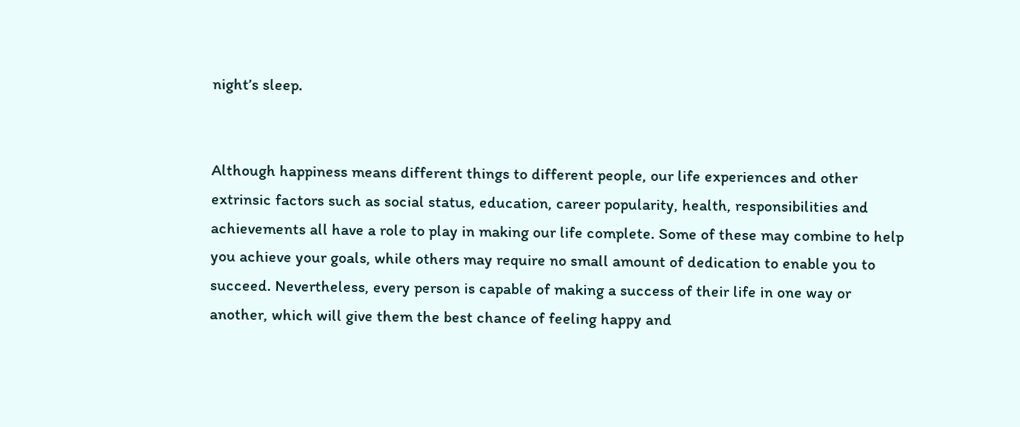night’s sleep.


Although happiness means different things to different people, our life experiences and other extrinsic factors such as social status, education, career popularity, health, responsibilities and achievements all have a role to play in making our life complete. Some of these may combine to help you achieve your goals, while others may require no small amount of dedication to enable you to succeed. Nevertheless, every person is capable of making a success of their life in one way or another, which will give them the best chance of feeling happy and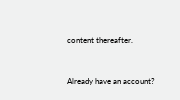content thereafter.


Already have an account?